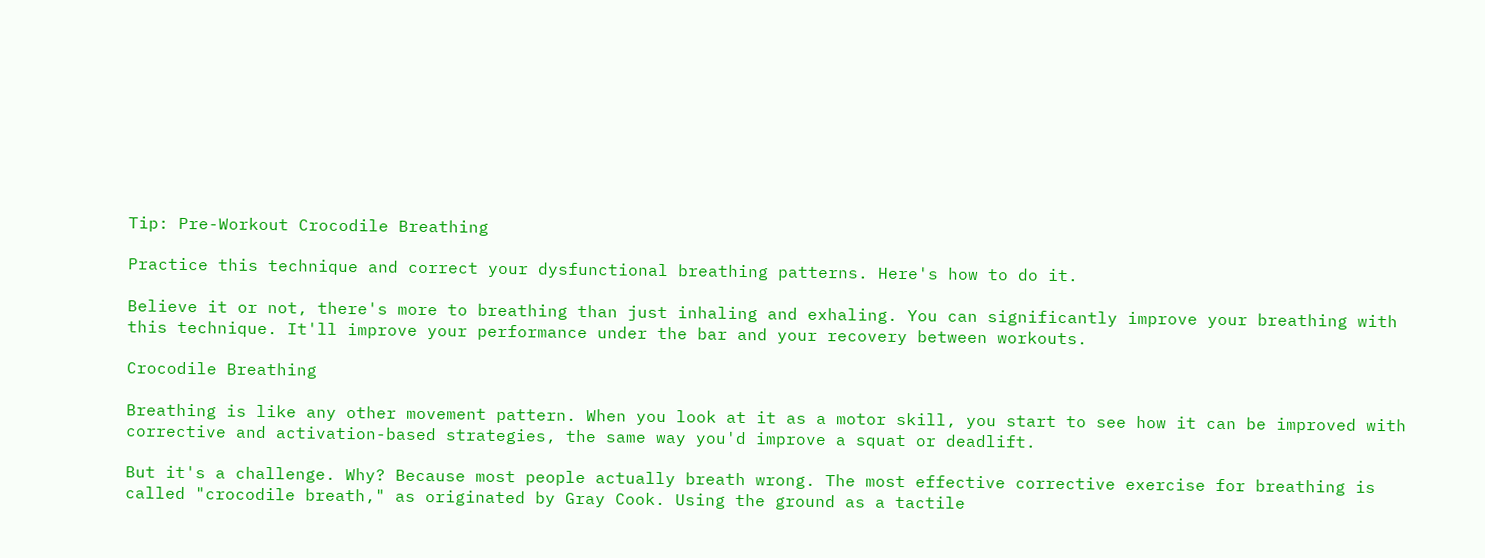Tip: Pre-Workout Crocodile Breathing

Practice this technique and correct your dysfunctional breathing patterns. Here's how to do it.

Believe it or not, there's more to breathing than just inhaling and exhaling. You can significantly improve your breathing with this technique. It'll improve your performance under the bar and your recovery between workouts.

Crocodile Breathing

Breathing is like any other movement pattern. When you look at it as a motor skill, you start to see how it can be improved with corrective and activation-based strategies, the same way you'd improve a squat or deadlift.

But it's a challenge. Why? Because most people actually breath wrong. The most effective corrective exercise for breathing is called "crocodile breath," as originated by Gray Cook. Using the ground as a tactile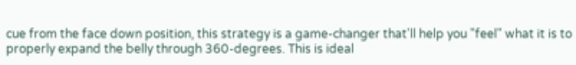cue from the face down position, this strategy is a game-changer that'll help you "feel" what it is to properly expand the belly through 360-degrees. This is ideal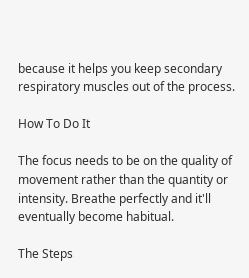because it helps you keep secondary respiratory muscles out of the process.

How To Do It

The focus needs to be on the quality of movement rather than the quantity or intensity. Breathe perfectly and it'll eventually become habitual.

The Steps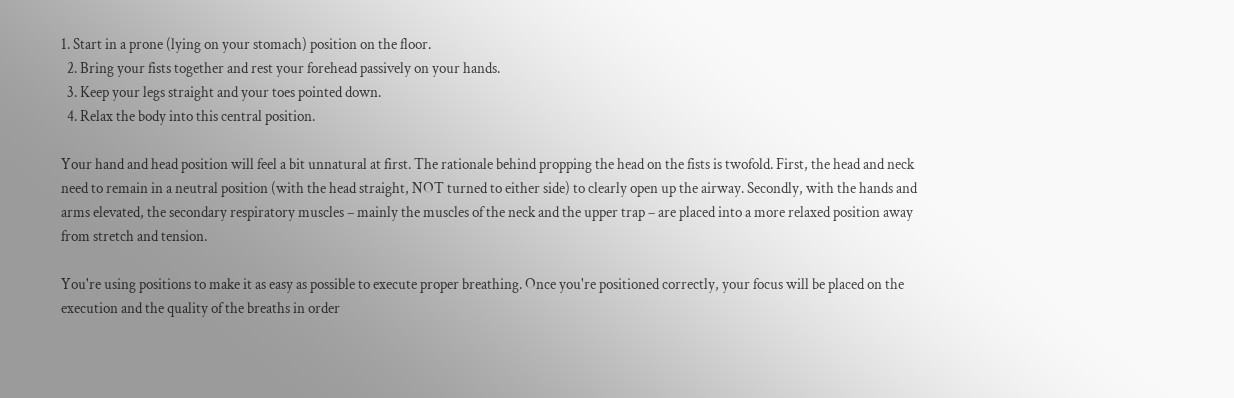1. Start in a prone (lying on your stomach) position on the floor.
  2. Bring your fists together and rest your forehead passively on your hands.
  3. Keep your legs straight and your toes pointed down.
  4. Relax the body into this central position.

Your hand and head position will feel a bit unnatural at first. The rationale behind propping the head on the fists is twofold. First, the head and neck need to remain in a neutral position (with the head straight, NOT turned to either side) to clearly open up the airway. Secondly, with the hands and arms elevated, the secondary respiratory muscles – mainly the muscles of the neck and the upper trap – are placed into a more relaxed position away from stretch and tension.

You're using positions to make it as easy as possible to execute proper breathing. Once you're positioned correctly, your focus will be placed on the execution and the quality of the breaths in order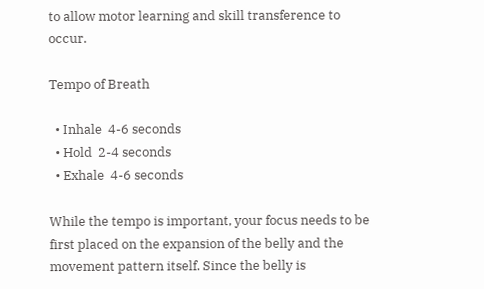to allow motor learning and skill transference to occur.

Tempo of Breath

  • Inhale  4-6 seconds
  • Hold  2-4 seconds
  • Exhale  4-6 seconds

While the tempo is important, your focus needs to be first placed on the expansion of the belly and the movement pattern itself. Since the belly is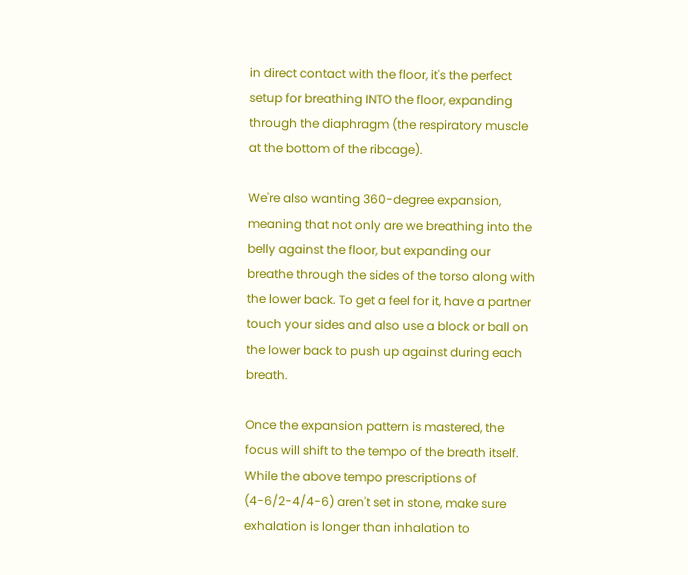in direct contact with the floor, it's the perfect setup for breathing INTO the floor, expanding through the diaphragm (the respiratory muscle at the bottom of the ribcage).

We're also wanting 360-degree expansion, meaning that not only are we breathing into the belly against the floor, but expanding our breathe through the sides of the torso along with the lower back. To get a feel for it, have a partner touch your sides and also use a block or ball on the lower back to push up against during each breath.

Once the expansion pattern is mastered, the focus will shift to the tempo of the breath itself. While the above tempo prescriptions of (4-6/2-4/4-6) aren't set in stone, make sure exhalation is longer than inhalation to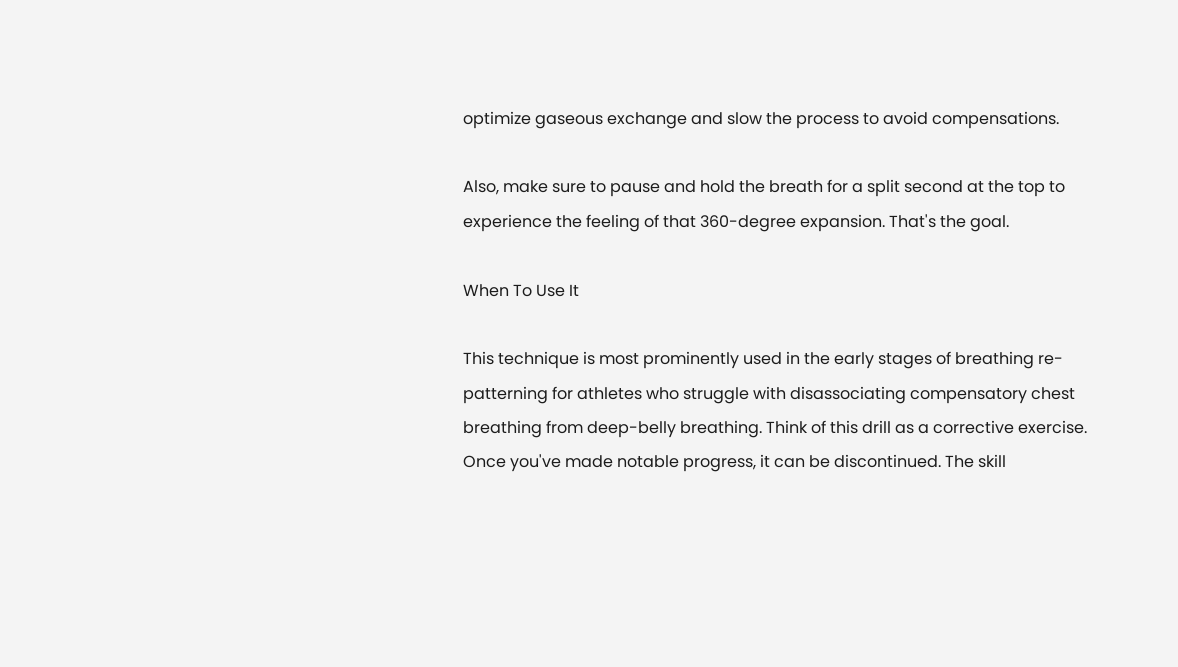optimize gaseous exchange and slow the process to avoid compensations.

Also, make sure to pause and hold the breath for a split second at the top to experience the feeling of that 360-degree expansion. That's the goal.

When To Use It

This technique is most prominently used in the early stages of breathing re-patterning for athletes who struggle with disassociating compensatory chest breathing from deep-belly breathing. Think of this drill as a corrective exercise. Once you've made notable progress, it can be discontinued. The skill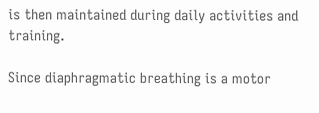is then maintained during daily activities and training.

Since diaphragmatic breathing is a motor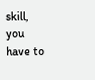skill, you have to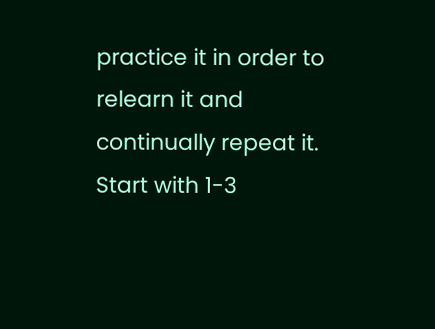practice it in order to relearn it and continually repeat it. Start with 1-3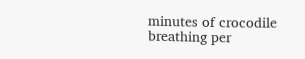minutes of crocodile breathing per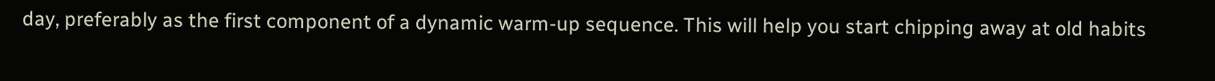day, preferably as the first component of a dynamic warm-up sequence. This will help you start chipping away at old habits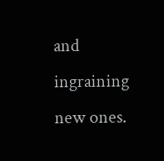and ingraining new ones.